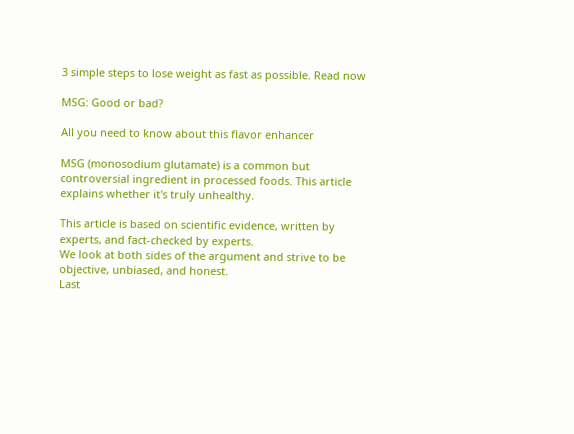3 simple steps to lose weight as fast as possible. Read now

MSG: Good or bad?

All you need to know about this flavor enhancer

MSG (monosodium glutamate) is a common but controversial ingredient in processed foods. This article explains whether it's truly unhealthy.

This article is based on scientific evidence, written by experts, and fact-checked by experts.
We look at both sides of the argument and strive to be objective, unbiased, and honest.
Last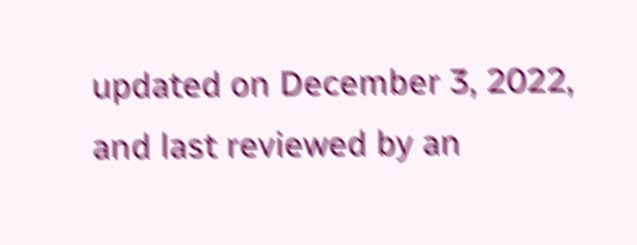updated on December 3, 2022, and last reviewed by an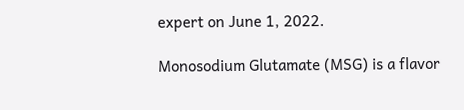expert on June 1, 2022.

Monosodium Glutamate (MSG) is a flavor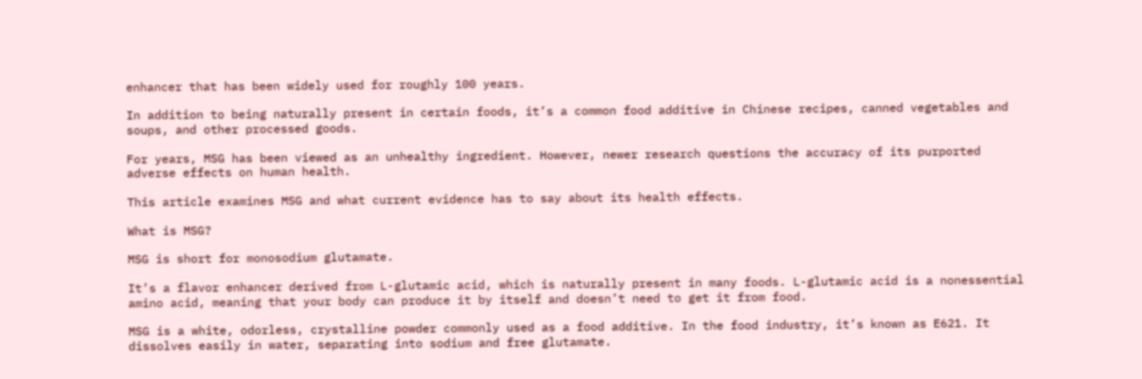enhancer that has been widely used for roughly 100 years.

In addition to being naturally present in certain foods, it’s a common food additive in Chinese recipes, canned vegetables and soups, and other processed goods.

For years, MSG has been viewed as an unhealthy ingredient. However, newer research questions the accuracy of its purported adverse effects on human health.

This article examines MSG and what current evidence has to say about its health effects.

What is MSG?

MSG is short for monosodium glutamate.

It’s a flavor enhancer derived from L-glutamic acid, which is naturally present in many foods. L-glutamic acid is a nonessential amino acid, meaning that your body can produce it by itself and doesn’t need to get it from food.

MSG is a white, odorless, crystalline powder commonly used as a food additive. In the food industry, it’s known as E621. It dissolves easily in water, separating into sodium and free glutamate.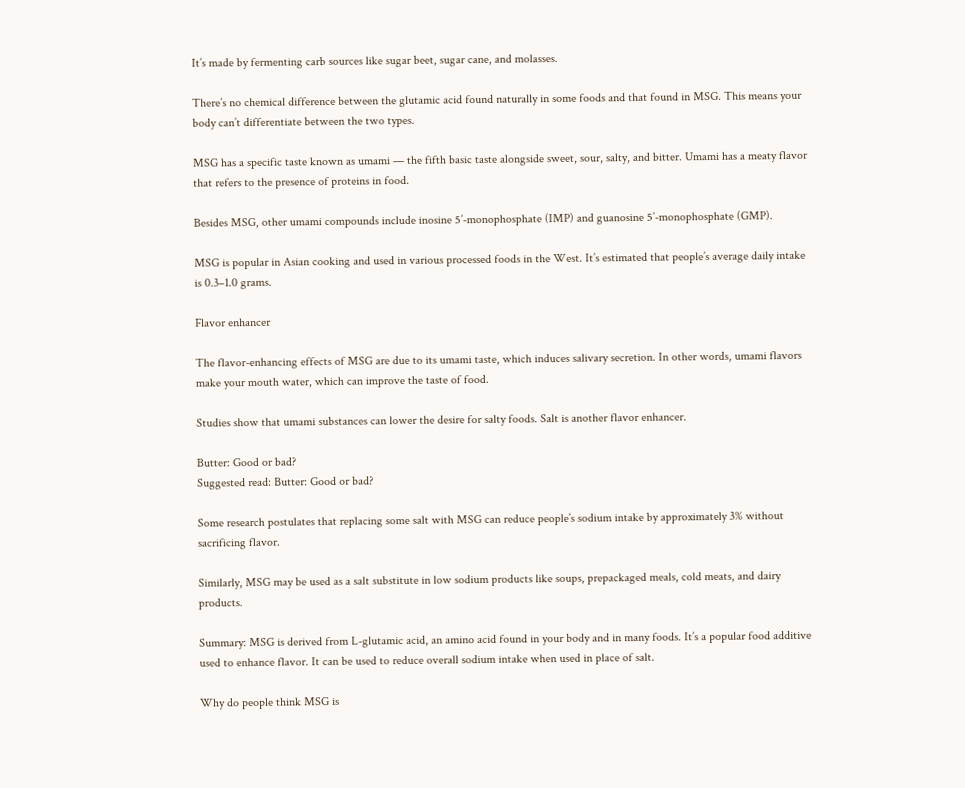It’s made by fermenting carb sources like sugar beet, sugar cane, and molasses.

There’s no chemical difference between the glutamic acid found naturally in some foods and that found in MSG. This means your body can’t differentiate between the two types.

MSG has a specific taste known as umami — the fifth basic taste alongside sweet, sour, salty, and bitter. Umami has a meaty flavor that refers to the presence of proteins in food.

Besides MSG, other umami compounds include inosine 5’-monophosphate (IMP) and guanosine 5’-monophosphate (GMP).

MSG is popular in Asian cooking and used in various processed foods in the West. It’s estimated that people’s average daily intake is 0.3–1.0 grams.

Flavor enhancer

The flavor-enhancing effects of MSG are due to its umami taste, which induces salivary secretion. In other words, umami flavors make your mouth water, which can improve the taste of food.

Studies show that umami substances can lower the desire for salty foods. Salt is another flavor enhancer.

Butter: Good or bad?
Suggested read: Butter: Good or bad?

Some research postulates that replacing some salt with MSG can reduce people’s sodium intake by approximately 3% without sacrificing flavor.

Similarly, MSG may be used as a salt substitute in low sodium products like soups, prepackaged meals, cold meats, and dairy products.

Summary: MSG is derived from L-glutamic acid, an amino acid found in your body and in many foods. It’s a popular food additive used to enhance flavor. It can be used to reduce overall sodium intake when used in place of salt.

Why do people think MSG is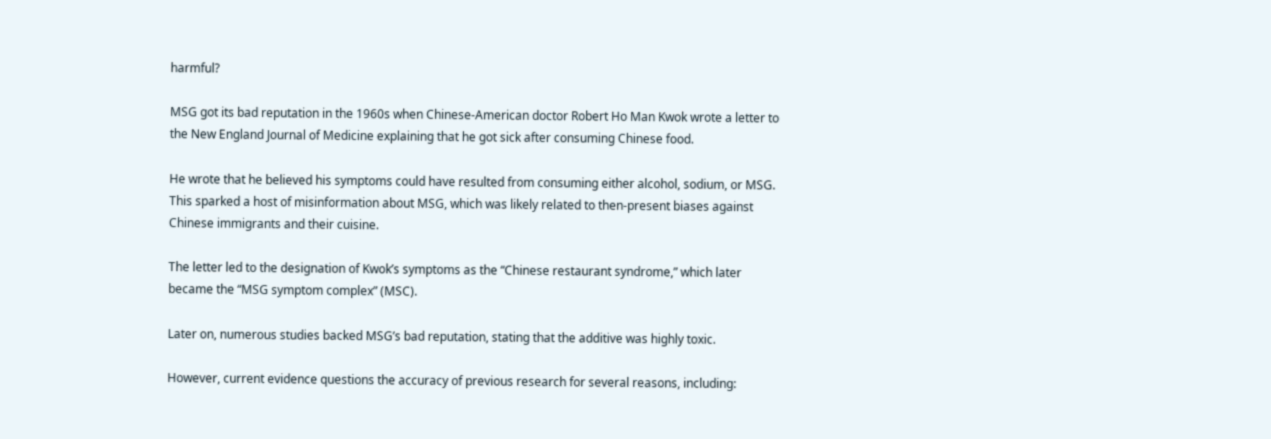harmful?

MSG got its bad reputation in the 1960s when Chinese-American doctor Robert Ho Man Kwok wrote a letter to the New England Journal of Medicine explaining that he got sick after consuming Chinese food.

He wrote that he believed his symptoms could have resulted from consuming either alcohol, sodium, or MSG. This sparked a host of misinformation about MSG, which was likely related to then-present biases against Chinese immigrants and their cuisine.

The letter led to the designation of Kwok’s symptoms as the “Chinese restaurant syndrome,” which later became the “MSG symptom complex” (MSC).

Later on, numerous studies backed MSG’s bad reputation, stating that the additive was highly toxic.

However, current evidence questions the accuracy of previous research for several reasons, including: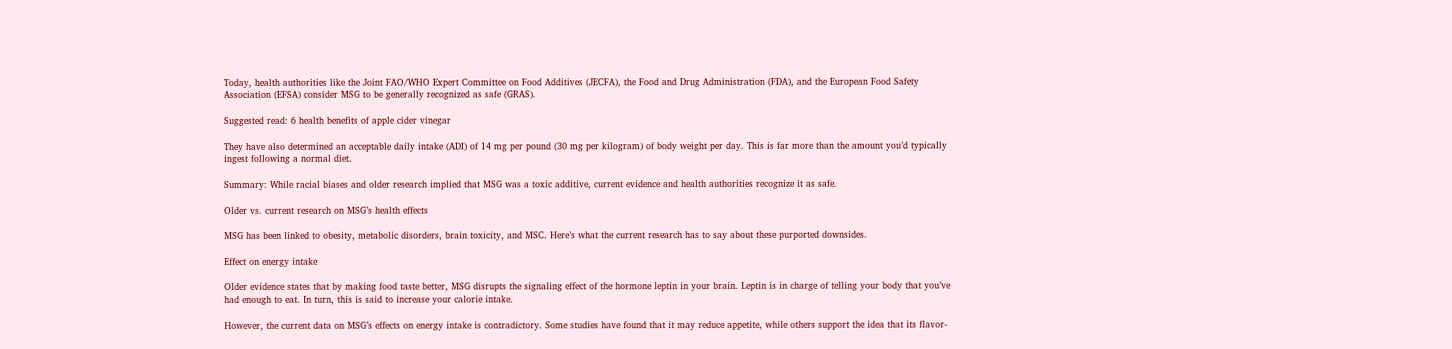Today, health authorities like the Joint FAO/WHO Expert Committee on Food Additives (JECFA), the Food and Drug Administration (FDA), and the European Food Safety Association (EFSA) consider MSG to be generally recognized as safe (GRAS).

Suggested read: 6 health benefits of apple cider vinegar

They have also determined an acceptable daily intake (ADI) of 14 mg per pound (30 mg per kilogram) of body weight per day. This is far more than the amount you’d typically ingest following a normal diet.

Summary: While racial biases and older research implied that MSG was a toxic additive, current evidence and health authorities recognize it as safe.

Older vs. current research on MSG’s health effects

MSG has been linked to obesity, metabolic disorders, brain toxicity, and MSC. Here’s what the current research has to say about these purported downsides.

Effect on energy intake

Older evidence states that by making food taste better, MSG disrupts the signaling effect of the hormone leptin in your brain. Leptin is in charge of telling your body that you’ve had enough to eat. In turn, this is said to increase your calorie intake.

However, the current data on MSG’s effects on energy intake is contradictory. Some studies have found that it may reduce appetite, while others support the idea that its flavor-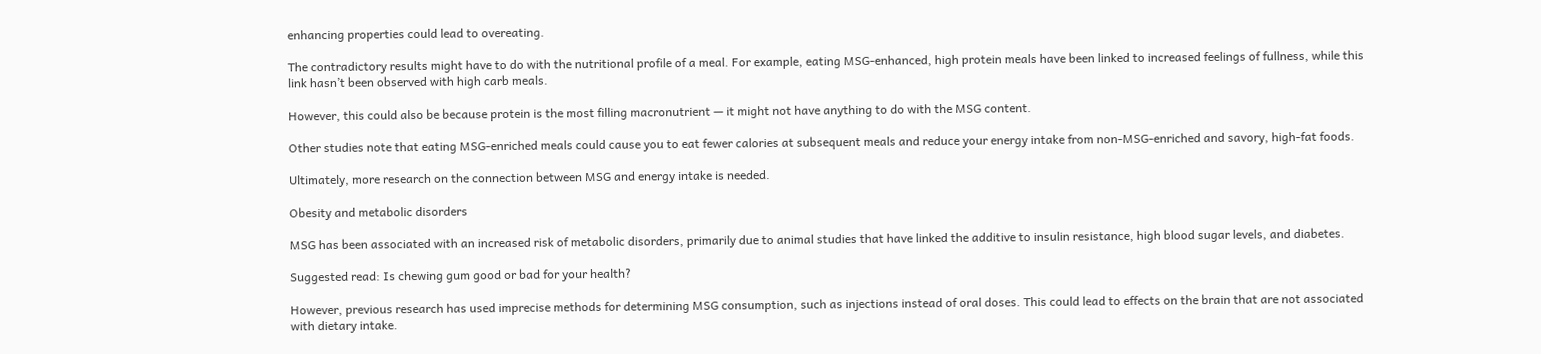enhancing properties could lead to overeating.

The contradictory results might have to do with the nutritional profile of a meal. For example, eating MSG-enhanced, high protein meals have been linked to increased feelings of fullness, while this link hasn’t been observed with high carb meals.

However, this could also be because protein is the most filling macronutrient — it might not have anything to do with the MSG content.

Other studies note that eating MSG-enriched meals could cause you to eat fewer calories at subsequent meals and reduce your energy intake from non-MSG-enriched and savory, high-fat foods.

Ultimately, more research on the connection between MSG and energy intake is needed.

Obesity and metabolic disorders

MSG has been associated with an increased risk of metabolic disorders, primarily due to animal studies that have linked the additive to insulin resistance, high blood sugar levels, and diabetes.

Suggested read: Is chewing gum good or bad for your health?

However, previous research has used imprecise methods for determining MSG consumption, such as injections instead of oral doses. This could lead to effects on the brain that are not associated with dietary intake.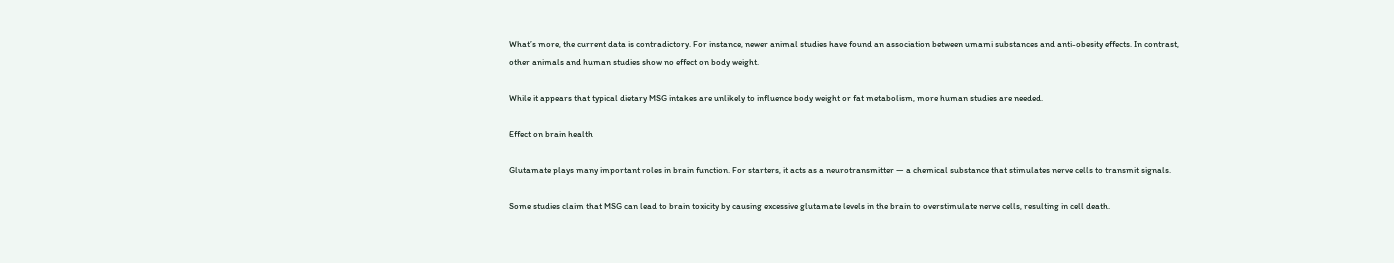What’s more, the current data is contradictory. For instance, newer animal studies have found an association between umami substances and anti-obesity effects. In contrast, other animals and human studies show no effect on body weight.

While it appears that typical dietary MSG intakes are unlikely to influence body weight or fat metabolism, more human studies are needed.

Effect on brain health

Glutamate plays many important roles in brain function. For starters, it acts as a neurotransmitter — a chemical substance that stimulates nerve cells to transmit signals.

Some studies claim that MSG can lead to brain toxicity by causing excessive glutamate levels in the brain to overstimulate nerve cells, resulting in cell death.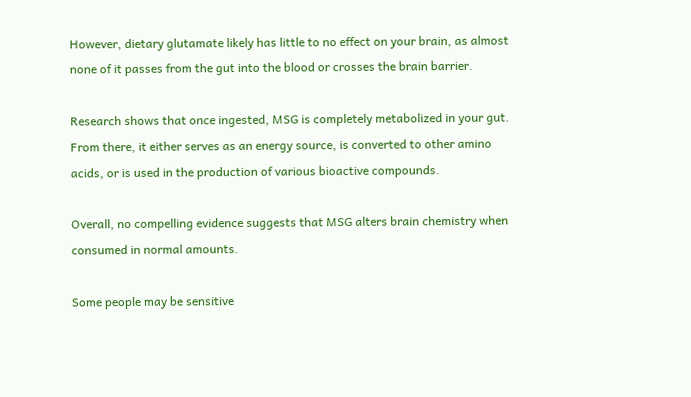However, dietary glutamate likely has little to no effect on your brain, as almost none of it passes from the gut into the blood or crosses the brain barrier.

Research shows that once ingested, MSG is completely metabolized in your gut. From there, it either serves as an energy source, is converted to other amino acids, or is used in the production of various bioactive compounds.

Overall, no compelling evidence suggests that MSG alters brain chemistry when consumed in normal amounts.

Some people may be sensitive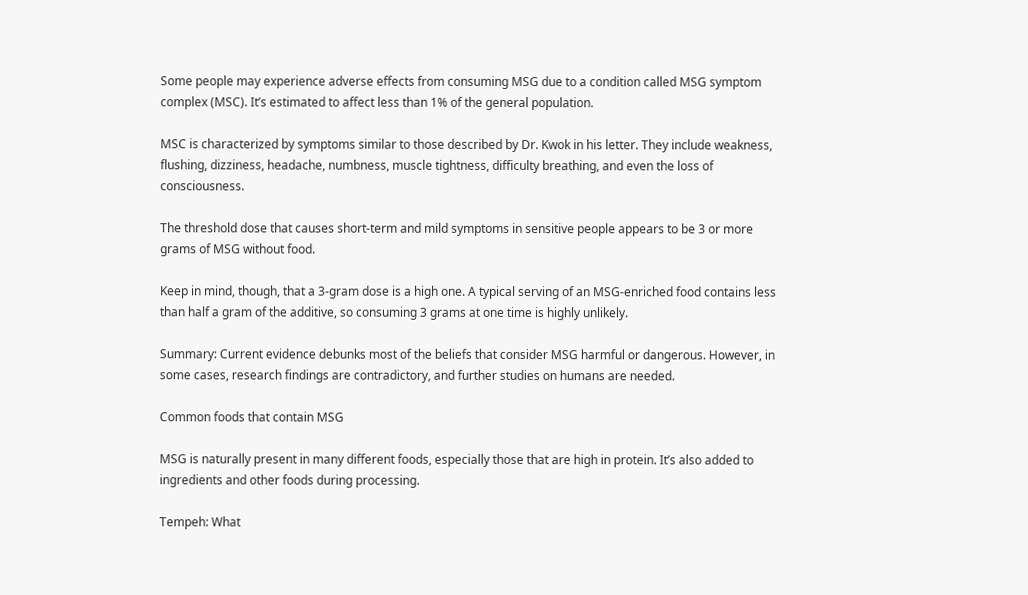Some people may experience adverse effects from consuming MSG due to a condition called MSG symptom complex (MSC). It’s estimated to affect less than 1% of the general population.

MSC is characterized by symptoms similar to those described by Dr. Kwok in his letter. They include weakness, flushing, dizziness, headache, numbness, muscle tightness, difficulty breathing, and even the loss of consciousness.

The threshold dose that causes short-term and mild symptoms in sensitive people appears to be 3 or more grams of MSG without food.

Keep in mind, though, that a 3-gram dose is a high one. A typical serving of an MSG-enriched food contains less than half a gram of the additive, so consuming 3 grams at one time is highly unlikely.

Summary: Current evidence debunks most of the beliefs that consider MSG harmful or dangerous. However, in some cases, research findings are contradictory, and further studies on humans are needed.

Common foods that contain MSG

MSG is naturally present in many different foods, especially those that are high in protein. It’s also added to ingredients and other foods during processing.

Tempeh: What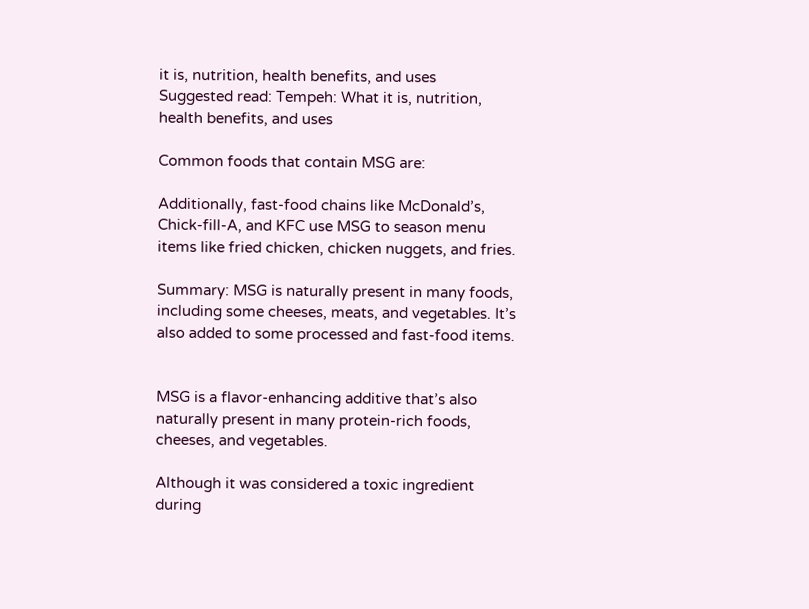it is, nutrition, health benefits, and uses
Suggested read: Tempeh: What it is, nutrition, health benefits, and uses

Common foods that contain MSG are:

Additionally, fast-food chains like McDonald’s, Chick-fill-A, and KFC use MSG to season menu items like fried chicken, chicken nuggets, and fries.

Summary: MSG is naturally present in many foods, including some cheeses, meats, and vegetables. It’s also added to some processed and fast-food items.


MSG is a flavor-enhancing additive that’s also naturally present in many protein-rich foods, cheeses, and vegetables.

Although it was considered a toxic ingredient during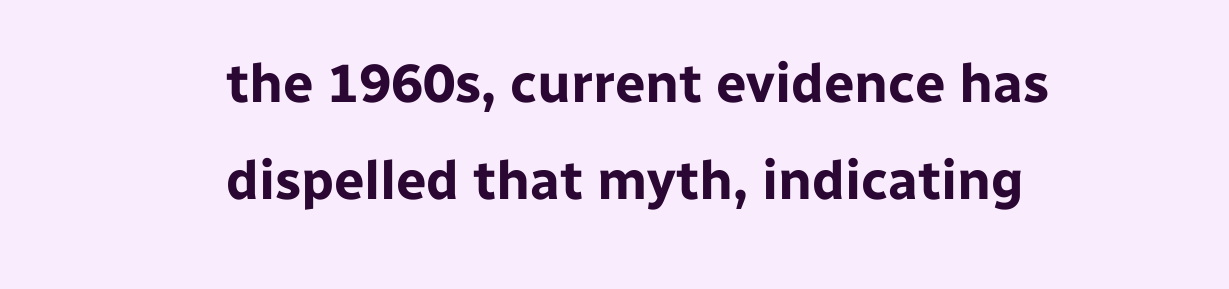the 1960s, current evidence has dispelled that myth, indicating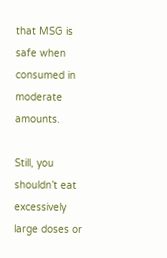that MSG is safe when consumed in moderate amounts.

Still, you shouldn’t eat excessively large doses or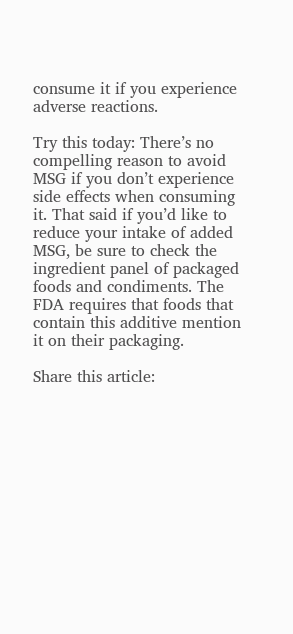consume it if you experience adverse reactions.

Try this today: There’s no compelling reason to avoid MSG if you don’t experience side effects when consuming it. That said if you’d like to reduce your intake of added MSG, be sure to check the ingredient panel of packaged foods and condiments. The FDA requires that foods that contain this additive mention it on their packaging.

Share this article: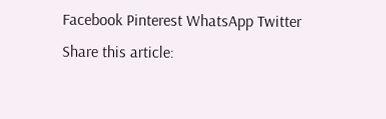Facebook Pinterest WhatsApp Twitter
Share this article: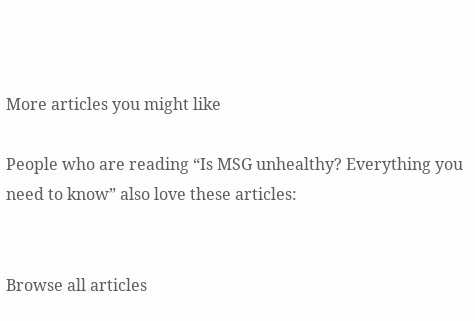More articles you might like

People who are reading “Is MSG unhealthy? Everything you need to know” also love these articles:


Browse all articles